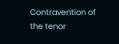Contravention of the tenor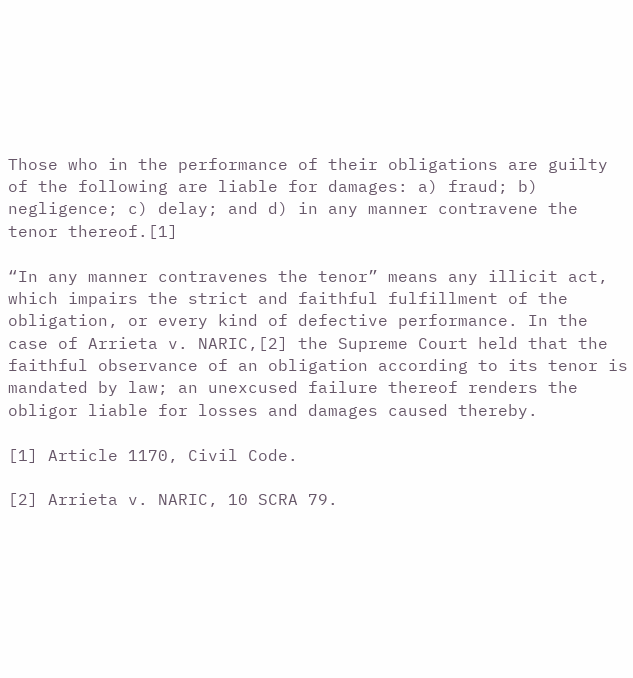Those who in the performance of their obligations are guilty of the following are liable for damages: a) fraud; b) negligence; c) delay; and d) in any manner contravene the tenor thereof.[1]

“In any manner contravenes the tenor” means any illicit act, which impairs the strict and faithful fulfillment of the obligation, or every kind of defective performance. In the case of Arrieta v. NARIC,[2] the Supreme Court held that the faithful observance of an obligation according to its tenor is mandated by law; an unexcused failure thereof renders the obligor liable for losses and damages caused thereby.

[1] Article 1170, Civil Code.

[2] Arrieta v. NARIC, 10 SCRA 79.